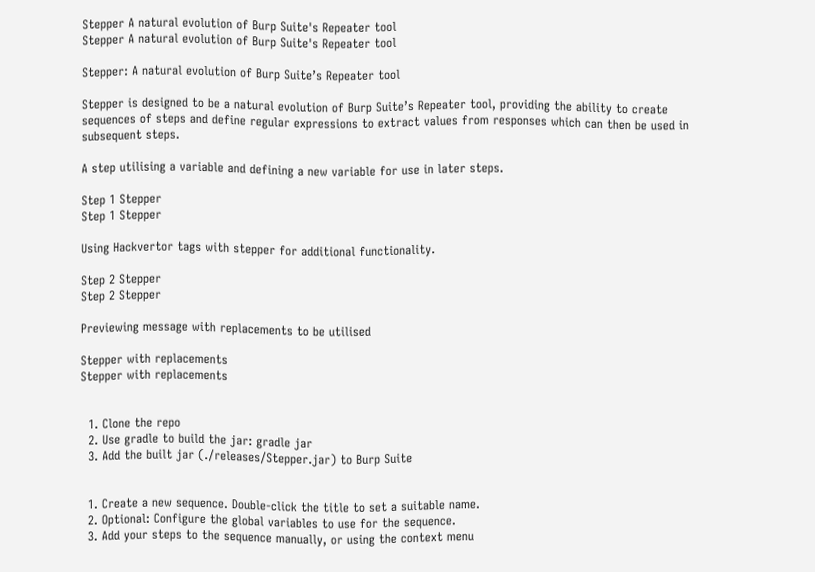Stepper A natural evolution of Burp Suite's Repeater tool
Stepper A natural evolution of Burp Suite's Repeater tool

Stepper: A natural evolution of Burp Suite’s Repeater tool

Stepper is designed to be a natural evolution of Burp Suite’s Repeater tool, providing the ability to create sequences of steps and define regular expressions to extract values from responses which can then be used in subsequent steps.

A step utilising a variable and defining a new variable for use in later steps.

Step 1 Stepper
Step 1 Stepper

Using Hackvertor tags with stepper for additional functionality.

Step 2 Stepper
Step 2 Stepper

Previewing message with replacements to be utilised

Stepper with replacements
Stepper with replacements


  1. Clone the repo
  2. Use gradle to build the jar: gradle jar
  3. Add the built jar (./releases/Stepper.jar) to Burp Suite


  1. Create a new sequence. Double-click the title to set a suitable name.
  2. Optional: Configure the global variables to use for the sequence.
  3. Add your steps to the sequence manually, or using the context menu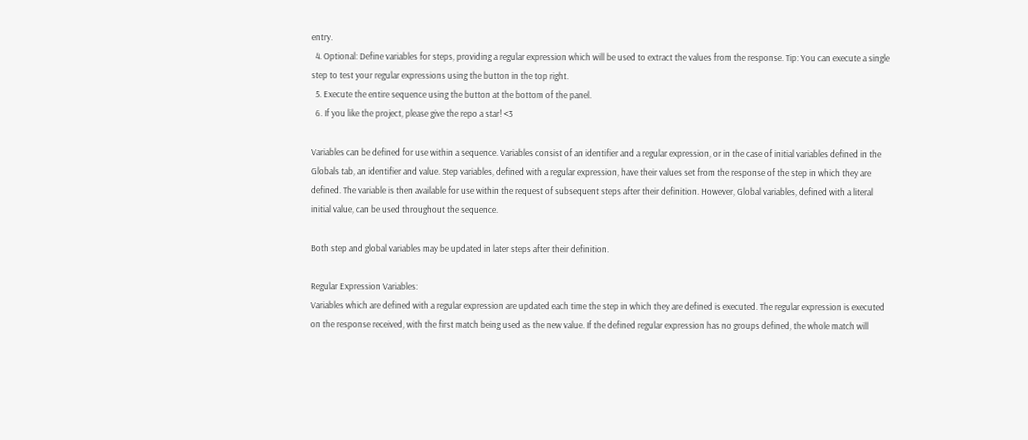entry.
  4. Optional: Define variables for steps, providing a regular expression which will be used to extract the values from the response. Tip: You can execute a single step to test your regular expressions using the button in the top right.
  5. Execute the entire sequence using the button at the bottom of the panel.
  6. If you like the project, please give the repo a star! <3

Variables can be defined for use within a sequence. Variables consist of an identifier and a regular expression, or in the case of initial variables defined in the Globals tab, an identifier and value. Step variables, defined with a regular expression, have their values set from the response of the step in which they are defined. The variable is then available for use within the request of subsequent steps after their definition. However, Global variables, defined with a literal initial value, can be used throughout the sequence.

Both step and global variables may be updated in later steps after their definition.

Regular Expression Variables:
Variables which are defined with a regular expression are updated each time the step in which they are defined is executed. The regular expression is executed on the response received, with the first match being used as the new value. If the defined regular expression has no groups defined, the whole match will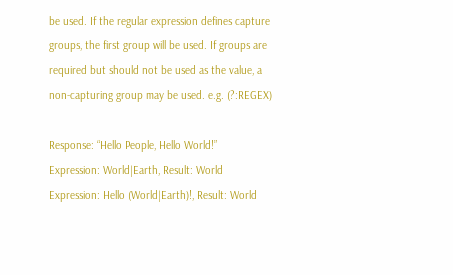be used. If the regular expression defines capture groups, the first group will be used. If groups are required but should not be used as the value, a non-capturing group may be used. e.g. (?:REGEX)

Response: “Hello People, Hello World!”
Expression: World|Earth, Result: World
Expression: Hello (World|Earth)!, Result: World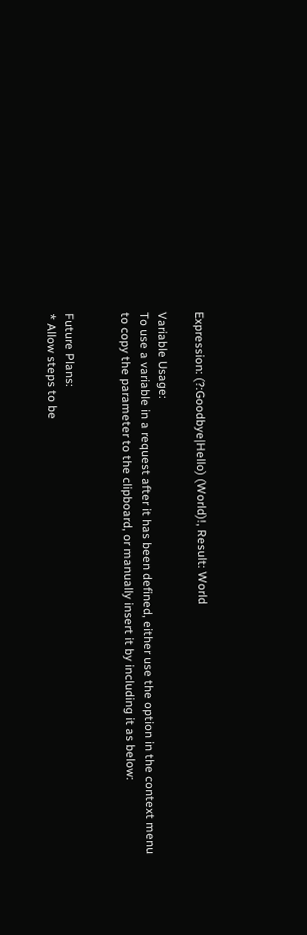Expression: (?:Goodbye|Hello) (World)!, Result: World

Variable Usage:
To use a variable in a request after it has been defined, either use the option in the context menu to copy the parameter to the clipboard, or manually insert it by including it as below:


Future Plans:
* Allow steps to be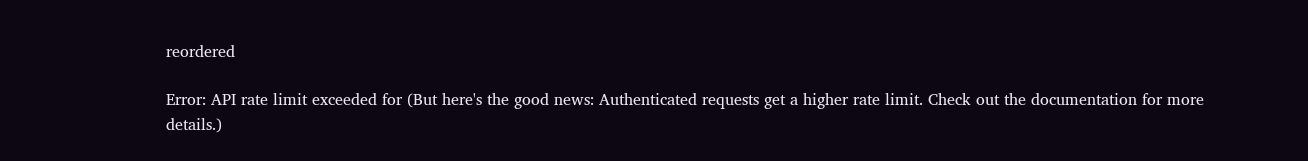reordered

Error: API rate limit exceeded for (But here's the good news: Authenticated requests get a higher rate limit. Check out the documentation for more details.)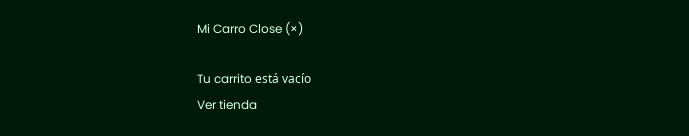Mi Carro Close (×)

Tu carrito está vacío
Ver tienda